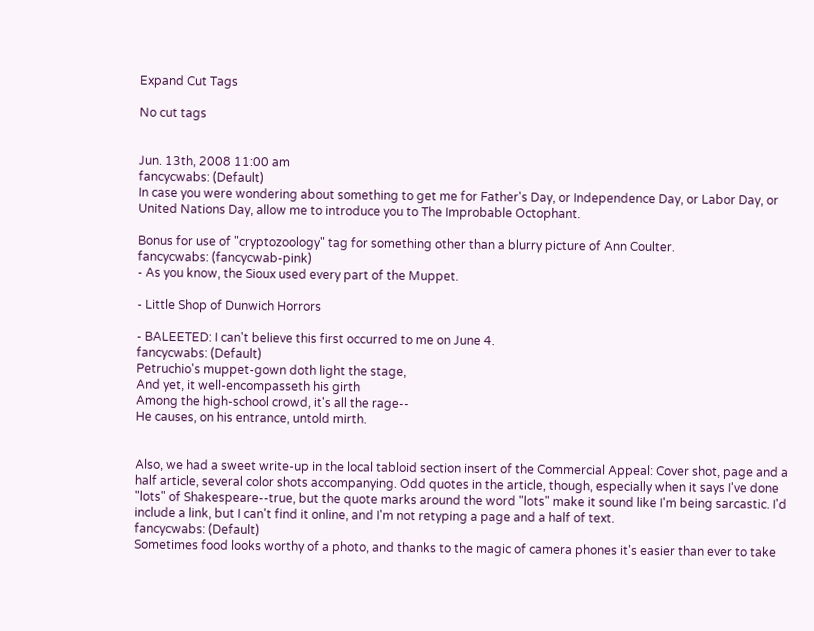Expand Cut Tags

No cut tags


Jun. 13th, 2008 11:00 am
fancycwabs: (Default)
In case you were wondering about something to get me for Father's Day, or Independence Day, or Labor Day, or United Nations Day, allow me to introduce you to The Improbable Octophant.

Bonus for use of "cryptozoology" tag for something other than a blurry picture of Ann Coulter.
fancycwabs: (fancycwab-pink)
- As you know, the Sioux used every part of the Muppet.

- Little Shop of Dunwich Horrors

- BALEETED: I can't believe this first occurred to me on June 4.
fancycwabs: (Default)
Petruchio's muppet-gown doth light the stage,
And yet, it well-encompasseth his girth
Among the high-school crowd, it's all the rage--
He causes, on his entrance, untold mirth.


Also, we had a sweet write-up in the local tabloid section insert of the Commercial Appeal: Cover shot, page and a half article, several color shots accompanying. Odd quotes in the article, though, especially when it says I've done "lots" of Shakespeare--true, but the quote marks around the word "lots" make it sound like I'm being sarcastic. I'd include a link, but I can't find it online, and I'm not retyping a page and a half of text.
fancycwabs: (Default)
Sometimes food looks worthy of a photo, and thanks to the magic of camera phones it's easier than ever to take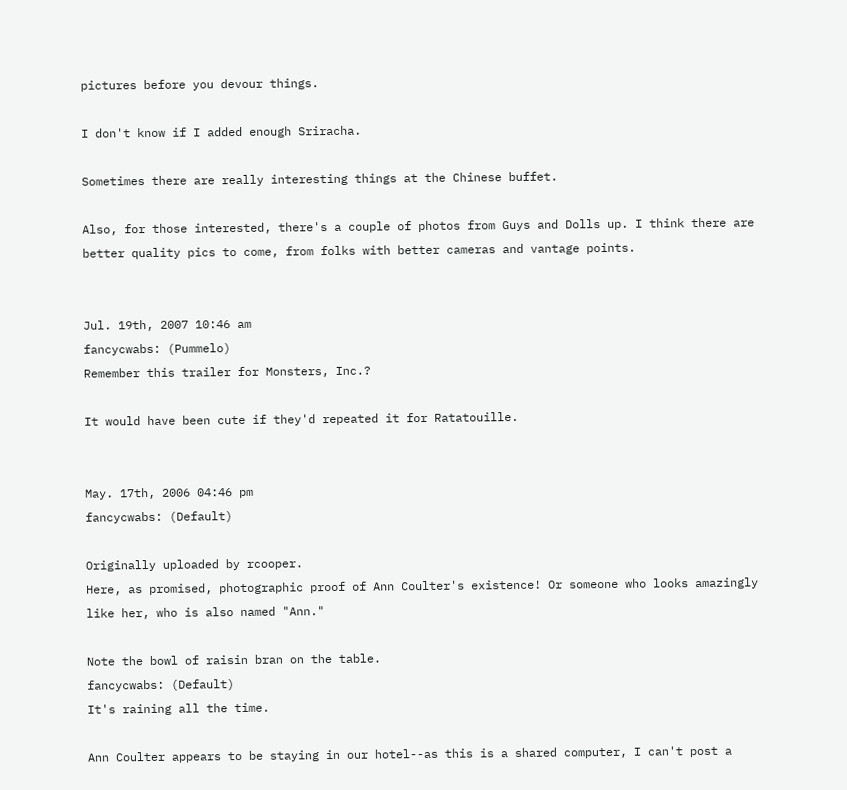pictures before you devour things.

I don't know if I added enough Sriracha.

Sometimes there are really interesting things at the Chinese buffet.

Also, for those interested, there's a couple of photos from Guys and Dolls up. I think there are better quality pics to come, from folks with better cameras and vantage points.


Jul. 19th, 2007 10:46 am
fancycwabs: (Pummelo)
Remember this trailer for Monsters, Inc.?

It would have been cute if they'd repeated it for Ratatouille.


May. 17th, 2006 04:46 pm
fancycwabs: (Default)

Originally uploaded by rcooper.
Here, as promised, photographic proof of Ann Coulter's existence! Or someone who looks amazingly like her, who is also named "Ann."

Note the bowl of raisin bran on the table.
fancycwabs: (Default)
It's raining all the time.

Ann Coulter appears to be staying in our hotel--as this is a shared computer, I can't post a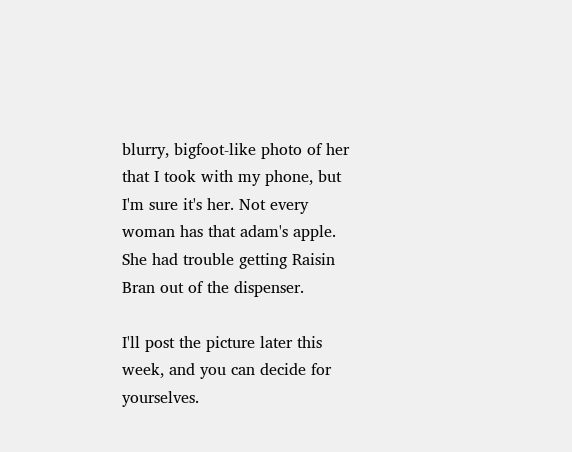blurry, bigfoot-like photo of her that I took with my phone, but I'm sure it's her. Not every woman has that adam's apple. She had trouble getting Raisin Bran out of the dispenser.

I'll post the picture later this week, and you can decide for yourselves.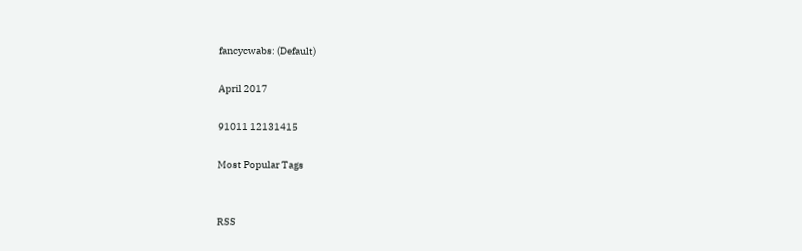fancycwabs: (Default)

April 2017

91011 12131415

Most Popular Tags


RSS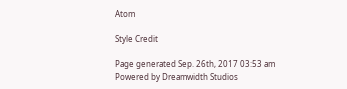Atom

Style Credit

Page generated Sep. 26th, 2017 03:53 am
Powered by Dreamwidth Studios